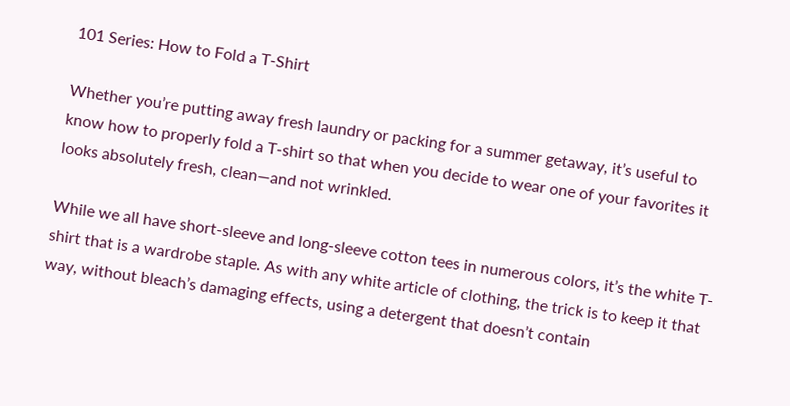101 Series: How to Fold a T-Shirt

Whether you’re putting away fresh laundry or packing for a summer getaway, it’s useful to know how to properly fold a T-shirt so that when you decide to wear one of your favorites it looks absolutely fresh, clean—and not wrinkled.

While we all have short-sleeve and long-sleeve cotton tees in numerous colors, it’s the white T-shirt that is a wardrobe staple. As with any white article of clothing, the trick is to keep it that way, without bleach’s damaging effects, using a detergent that doesn’t contain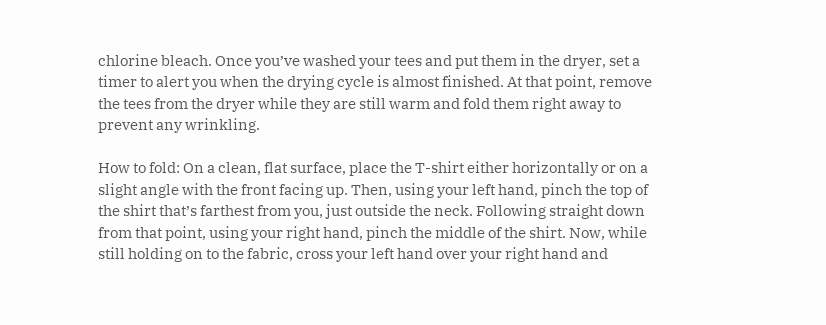chlorine bleach. Once you’ve washed your tees and put them in the dryer, set a timer to alert you when the drying cycle is almost finished. At that point, remove the tees from the dryer while they are still warm and fold them right away to prevent any wrinkling.

How to fold: On a clean, flat surface, place the T-shirt either horizontally or on a slight angle with the front facing up. Then, using your left hand, pinch the top of the shirt that’s farthest from you, just outside the neck. Following straight down from that point, using your right hand, pinch the middle of the shirt. Now, while still holding on to the fabric, cross your left hand over your right hand and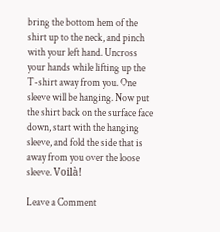bring the bottom hem of the shirt up to the neck, and pinch with your left hand. Uncross your hands while lifting up the T-shirt away from you. One sleeve will be hanging. Now put the shirt back on the surface face down, start with the hanging sleeve, and fold the side that is away from you over the loose sleeve. Voilà!

Leave a Comment